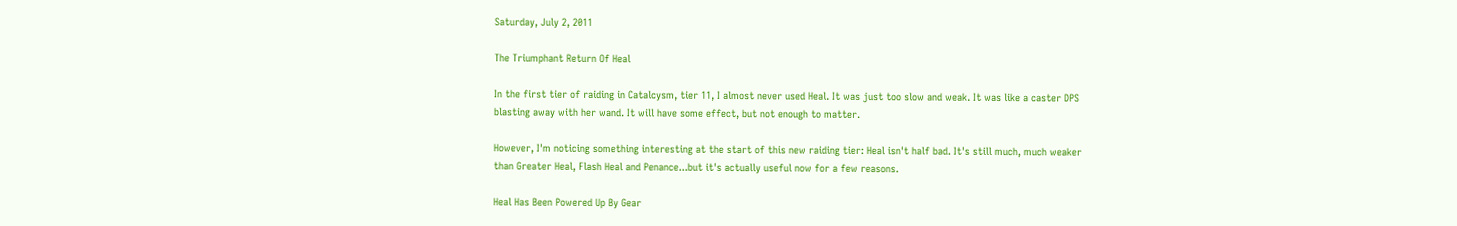Saturday, July 2, 2011

The Triumphant Return Of Heal

In the first tier of raiding in Catalcysm, tier 11, I almost never used Heal. It was just too slow and weak. It was like a caster DPS blasting away with her wand. It will have some effect, but not enough to matter.

However, I'm noticing something interesting at the start of this new raiding tier: Heal isn't half bad. It's still much, much weaker than Greater Heal, Flash Heal and Penance...but it's actually useful now for a few reasons.

Heal Has Been Powered Up By Gear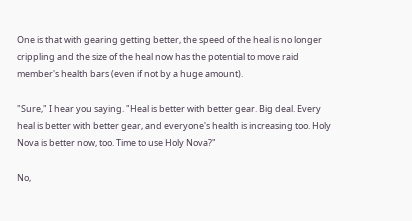One is that with gearing getting better, the speed of the heal is no longer crippling and the size of the heal now has the potential to move raid member's health bars (even if not by a huge amount).

"Sure," I hear you saying. "Heal is better with better gear. Big deal. Every heal is better with better gear, and everyone's health is increasing too. Holy Nova is better now, too. Time to use Holy Nova?"

No,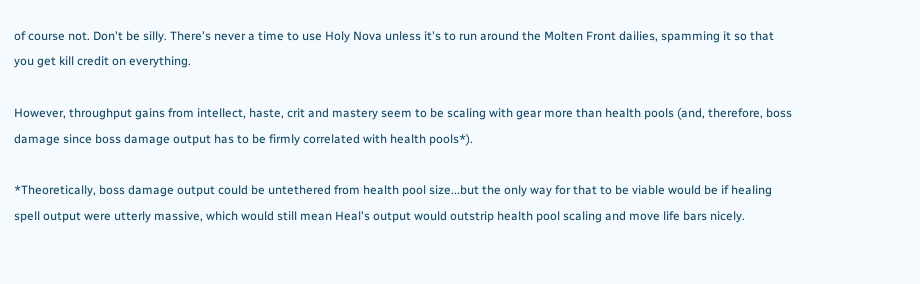of course not. Don't be silly. There's never a time to use Holy Nova unless it's to run around the Molten Front dailies, spamming it so that you get kill credit on everything.

However, throughput gains from intellect, haste, crit and mastery seem to be scaling with gear more than health pools (and, therefore, boss damage since boss damage output has to be firmly correlated with health pools*).

*Theoretically, boss damage output could be untethered from health pool size...but the only way for that to be viable would be if healing spell output were utterly massive, which would still mean Heal's output would outstrip health pool scaling and move life bars nicely.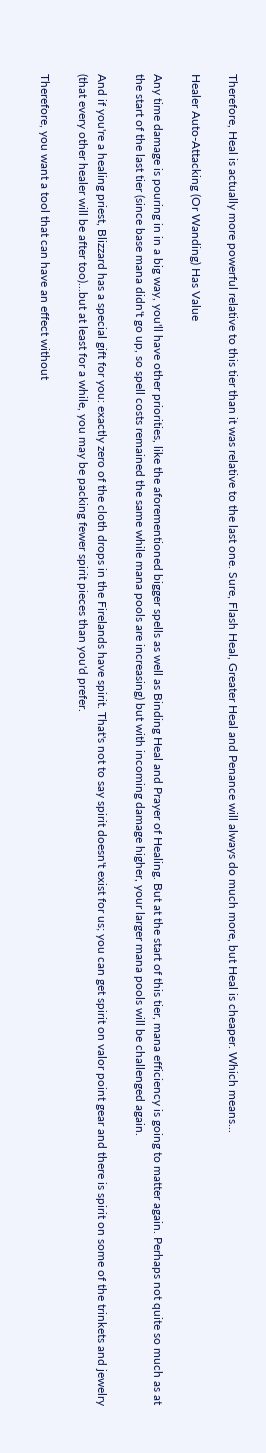Therefore, Heal is actually more powerful relative to this tier than it was relative to the last one. Sure, Flash Heal, Greater Heal and Penance will always do much more, but Heal is cheaper. Which means...

Healer Auto-Attacking (Or Wanding) Has Value

Any time damage is pouring in in a big way, you'll have other priorities, like the aforementioned bigger spells as well as Binding Heal and Prayer of Healing. But at the start of this tier, mana efficiency is going to matter again. Perhaps not quite so much as at the start of the last tier (since base mana didn't go up, so spell costs remained the same while mana pools are increasing) but with incoming damage higher, your larger mana pools will be challenged again.

And if you're a healing priest, Blizzard has a special gift for you: exactly zero of the cloth drops in the Firelands have spirit. That's not to say spirit doesn't exist for us; you can get spirit on valor point gear and there is spirit on some of the trinkets and jewelry (that every other healer will be after too)...but at least for a while, you may be packing fewer spirit pieces than you'd prefer.

Therefore, you want a tool that can have an effect without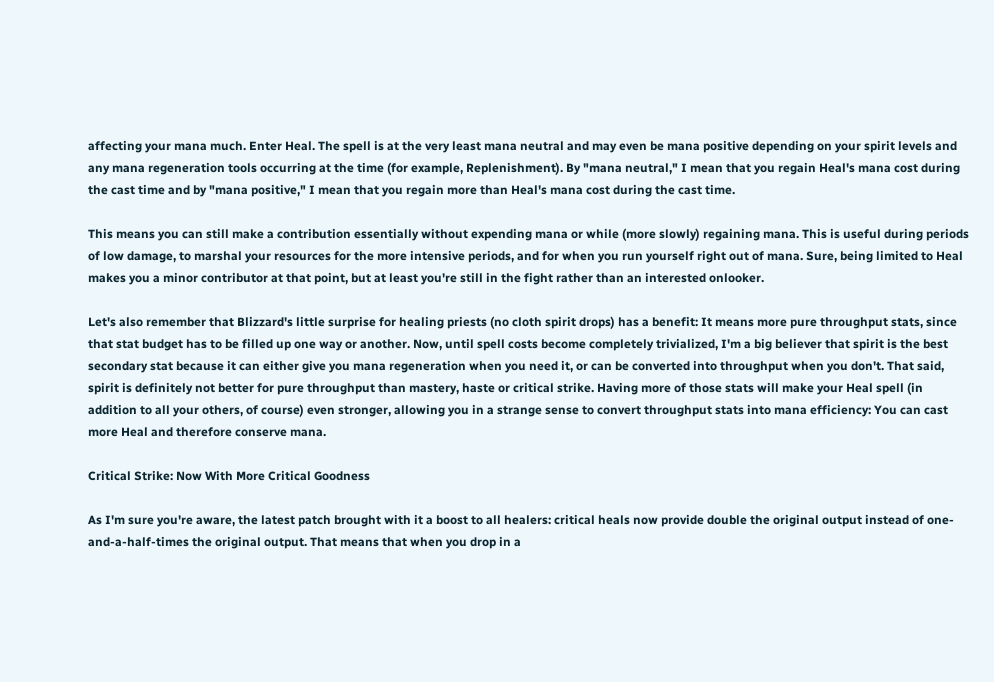affecting your mana much. Enter Heal. The spell is at the very least mana neutral and may even be mana positive depending on your spirit levels and any mana regeneration tools occurring at the time (for example, Replenishment). By "mana neutral," I mean that you regain Heal's mana cost during the cast time and by "mana positive," I mean that you regain more than Heal's mana cost during the cast time.

This means you can still make a contribution essentially without expending mana or while (more slowly) regaining mana. This is useful during periods of low damage, to marshal your resources for the more intensive periods, and for when you run yourself right out of mana. Sure, being limited to Heal makes you a minor contributor at that point, but at least you're still in the fight rather than an interested onlooker.

Let's also remember that Blizzard's little surprise for healing priests (no cloth spirit drops) has a benefit: It means more pure throughput stats, since that stat budget has to be filled up one way or another. Now, until spell costs become completely trivialized, I'm a big believer that spirit is the best secondary stat because it can either give you mana regeneration when you need it, or can be converted into throughput when you don't. That said, spirit is definitely not better for pure throughput than mastery, haste or critical strike. Having more of those stats will make your Heal spell (in addition to all your others, of course) even stronger, allowing you in a strange sense to convert throughput stats into mana efficiency: You can cast more Heal and therefore conserve mana.

Critical Strike: Now With More Critical Goodness

As I'm sure you're aware, the latest patch brought with it a boost to all healers: critical heals now provide double the original output instead of one-and-a-half-times the original output. That means that when you drop in a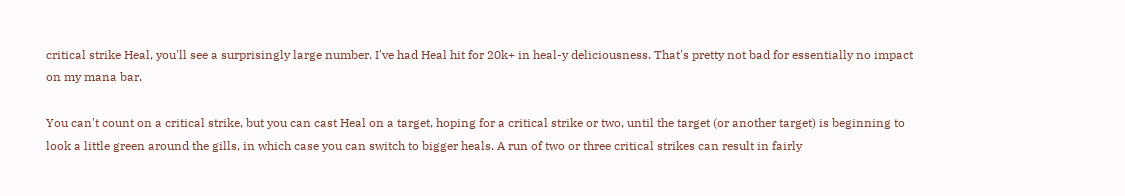critical strike Heal, you'll see a surprisingly large number. I've had Heal hit for 20k+ in heal-y deliciousness. That's pretty not bad for essentially no impact on my mana bar.

You can't count on a critical strike, but you can cast Heal on a target, hoping for a critical strike or two, until the target (or another target) is beginning to look a little green around the gills, in which case you can switch to bigger heals. A run of two or three critical strikes can result in fairly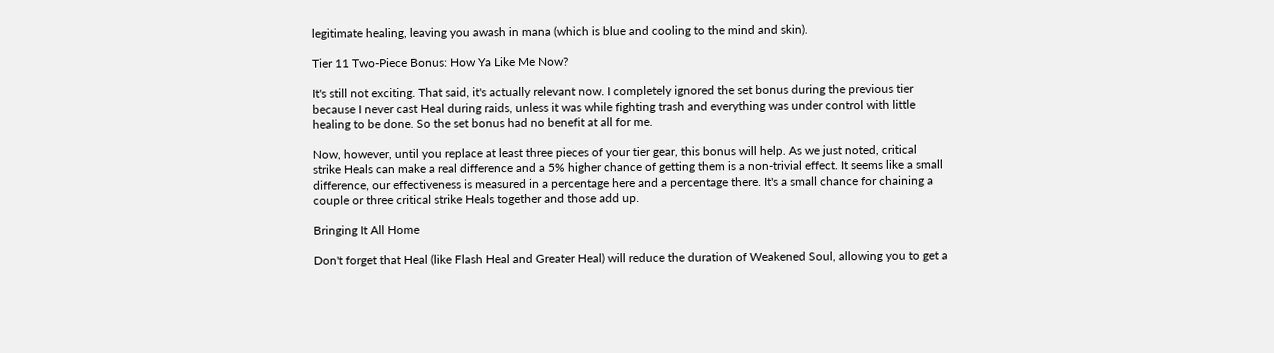legitimate healing, leaving you awash in mana (which is blue and cooling to the mind and skin).

Tier 11 Two-Piece Bonus: How Ya Like Me Now?

It's still not exciting. That said, it's actually relevant now. I completely ignored the set bonus during the previous tier because I never cast Heal during raids, unless it was while fighting trash and everything was under control with little healing to be done. So the set bonus had no benefit at all for me.

Now, however, until you replace at least three pieces of your tier gear, this bonus will help. As we just noted, critical strike Heals can make a real difference and a 5% higher chance of getting them is a non-trivial effect. It seems like a small difference, our effectiveness is measured in a percentage here and a percentage there. It's a small chance for chaining a couple or three critical strike Heals together and those add up.

Bringing It All Home

Don't forget that Heal (like Flash Heal and Greater Heal) will reduce the duration of Weakened Soul, allowing you to get a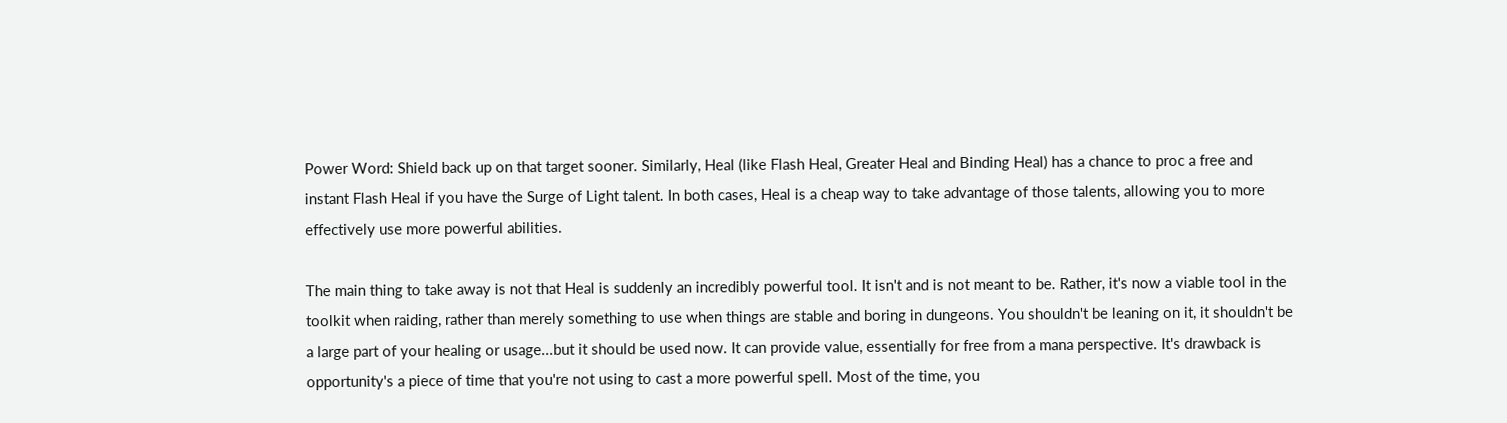Power Word: Shield back up on that target sooner. Similarly, Heal (like Flash Heal, Greater Heal and Binding Heal) has a chance to proc a free and instant Flash Heal if you have the Surge of Light talent. In both cases, Heal is a cheap way to take advantage of those talents, allowing you to more effectively use more powerful abilities.

The main thing to take away is not that Heal is suddenly an incredibly powerful tool. It isn't and is not meant to be. Rather, it's now a viable tool in the toolkit when raiding, rather than merely something to use when things are stable and boring in dungeons. You shouldn't be leaning on it, it shouldn't be a large part of your healing or usage...but it should be used now. It can provide value, essentially for free from a mana perspective. It's drawback is opportunity's a piece of time that you're not using to cast a more powerful spell. Most of the time, you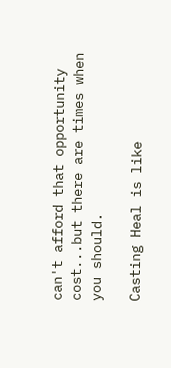can't afford that opportunity cost...but there are times when you should.

Casting Heal is like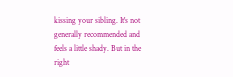kissing your sibling. It's not generally recommended and feels a little shady. But in the right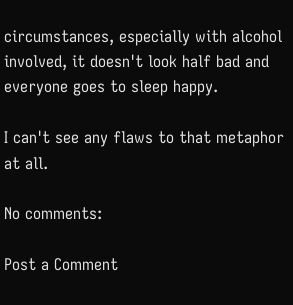circumstances, especially with alcohol involved, it doesn't look half bad and everyone goes to sleep happy.

I can't see any flaws to that metaphor at all.

No comments:

Post a Comment